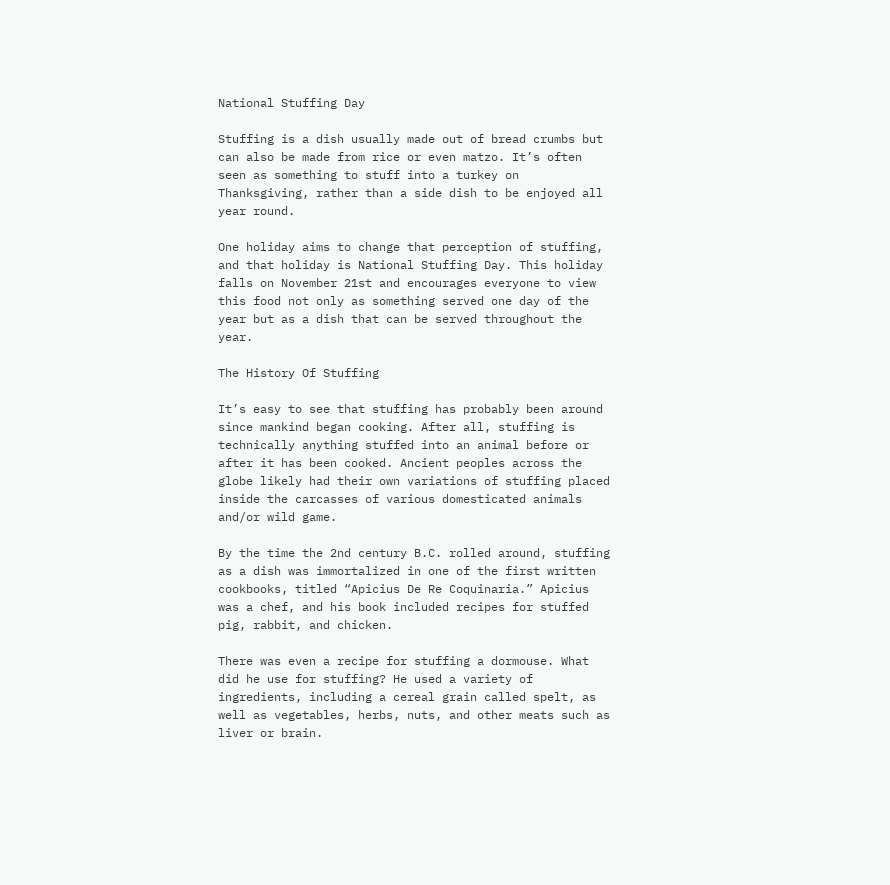National Stuffing Day

Stuffing is a dish usually made out of bread crumbs but can also be made from rice or even matzo. It’s often seen as something to stuff into a turkey on Thanksgiving, rather than a side dish to be enjoyed all year round.

One holiday aims to change that perception of stuffing, and that holiday is National Stuffing Day. This holiday falls on November 21st and encourages everyone to view this food not only as something served one day of the year but as a dish that can be served throughout the year.

The History Of Stuffing

It’s easy to see that stuffing has probably been around since mankind began cooking. After all, stuffing is technically anything stuffed into an animal before or after it has been cooked. Ancient peoples across the globe likely had their own variations of stuffing placed inside the carcasses of various domesticated animals and/or wild game.

By the time the 2nd century B.C. rolled around, stuffing as a dish was immortalized in one of the first written cookbooks, titled “Apicius De Re Coquinaria.” Apicius was a chef, and his book included recipes for stuffed pig, rabbit, and chicken.

There was even a recipe for stuffing a dormouse. What did he use for stuffing? He used a variety of ingredients, including a cereal grain called spelt, as well as vegetables, herbs, nuts, and other meats such as liver or brain.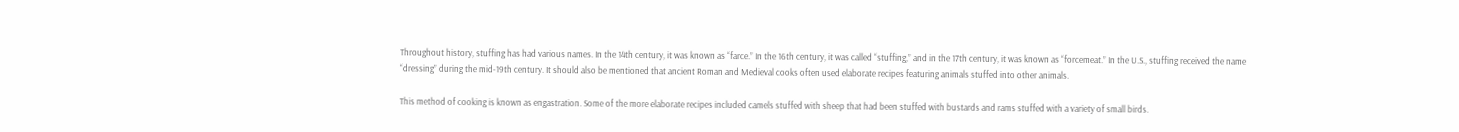Throughout history, stuffing has had various names. In the 14th century, it was known as “farce.” In the 16th century, it was called “stuffing,” and in the 17th century, it was known as “forcemeat.” In the U.S., stuffing received the name “dressing” during the mid-19th century. It should also be mentioned that ancient Roman and Medieval cooks often used elaborate recipes featuring animals stuffed into other animals.

This method of cooking is known as engastration. Some of the more elaborate recipes included camels stuffed with sheep that had been stuffed with bustards and rams stuffed with a variety of small birds.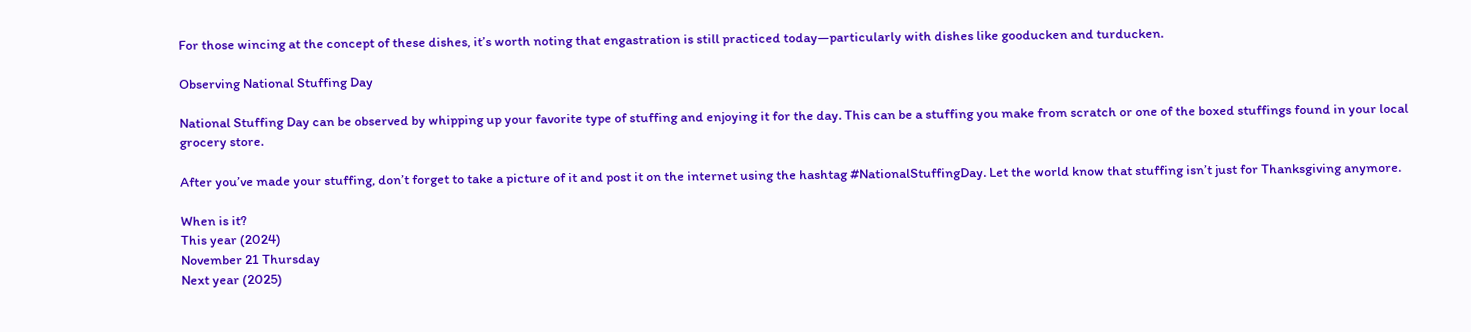For those wincing at the concept of these dishes, it’s worth noting that engastration is still practiced today—particularly with dishes like gooducken and turducken.

Observing National Stuffing Day

National Stuffing Day can be observed by whipping up your favorite type of stuffing and enjoying it for the day. This can be a stuffing you make from scratch or one of the boxed stuffings found in your local grocery store.

After you’ve made your stuffing, don’t forget to take a picture of it and post it on the internet using the hashtag #NationalStuffingDay. Let the world know that stuffing isn’t just for Thanksgiving anymore.

When is it?
This year (2024)
November 21 Thursday
Next year (2025)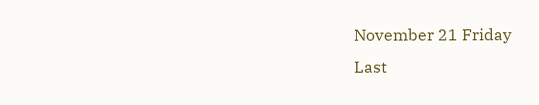November 21 Friday
Last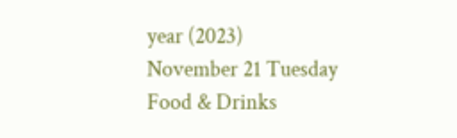year (2023)
November 21 Tuesday
Food & Drinks